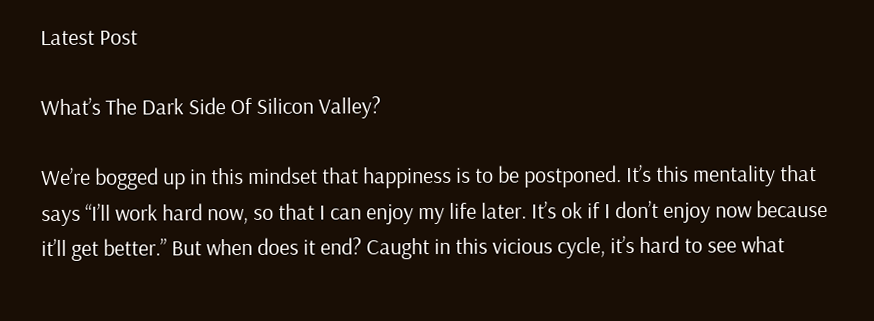Latest Post

What’s The Dark Side Of Silicon Valley?

We’re bogged up in this mindset that happiness is to be postponed. It’s this mentality that says “I’ll work hard now, so that I can enjoy my life later. It’s ok if I don’t enjoy now because it’ll get better.” But when does it end? Caught in this vicious cycle, it’s hard to see what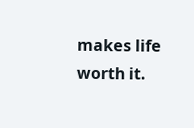makes life worth it.